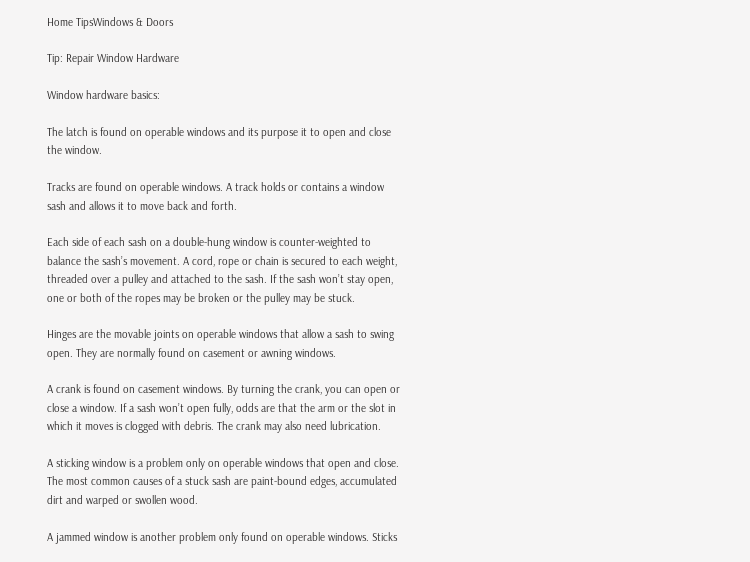Home TipsWindows & Doors

Tip: Repair Window Hardware

Window hardware basics:

The latch is found on operable windows and its purpose it to open and close the window.

Tracks are found on operable windows. A track holds or contains a window sash and allows it to move back and forth.

Each side of each sash on a double-hung window is counter-weighted to balance the sash’s movement. A cord, rope or chain is secured to each weight, threaded over a pulley and attached to the sash. If the sash won’t stay open, one or both of the ropes may be broken or the pulley may be stuck.

Hinges are the movable joints on operable windows that allow a sash to swing open. They are normally found on casement or awning windows.

A crank is found on casement windows. By turning the crank, you can open or close a window. If a sash won’t open fully, odds are that the arm or the slot in which it moves is clogged with debris. The crank may also need lubrication.

A sticking window is a problem only on operable windows that open and close. The most common causes of a stuck sash are paint-bound edges, accumulated dirt and warped or swollen wood.

A jammed window is another problem only found on operable windows. Sticks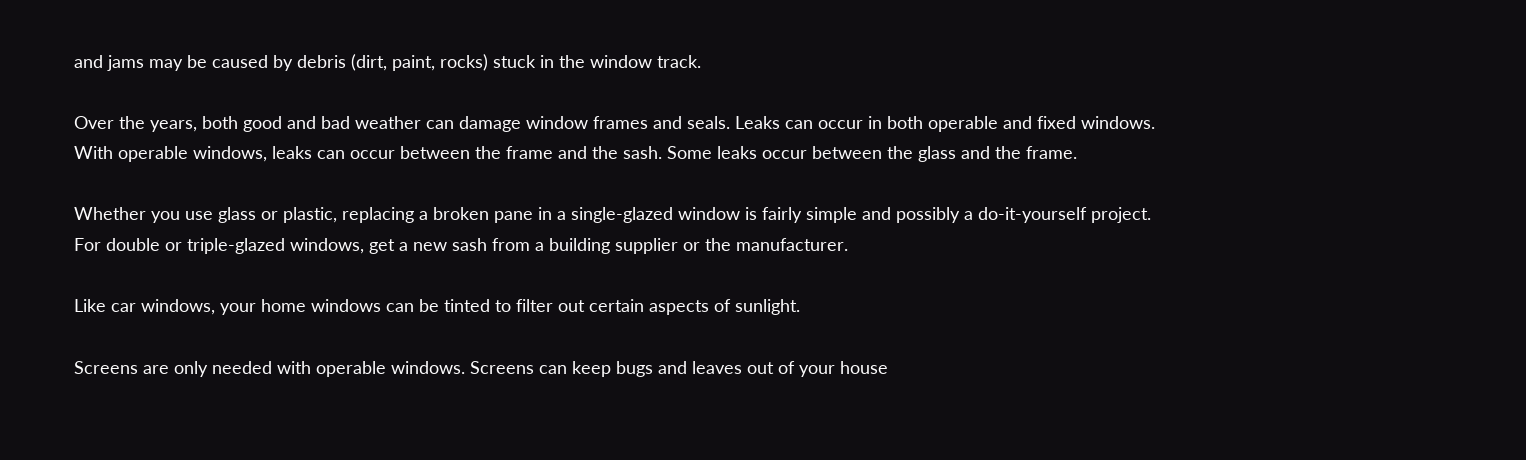and jams may be caused by debris (dirt, paint, rocks) stuck in the window track.

Over the years, both good and bad weather can damage window frames and seals. Leaks can occur in both operable and fixed windows. With operable windows, leaks can occur between the frame and the sash. Some leaks occur between the glass and the frame.

Whether you use glass or plastic, replacing a broken pane in a single-glazed window is fairly simple and possibly a do-it-yourself project. For double or triple-glazed windows, get a new sash from a building supplier or the manufacturer.

Like car windows, your home windows can be tinted to filter out certain aspects of sunlight.

Screens are only needed with operable windows. Screens can keep bugs and leaves out of your house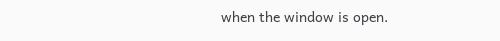when the window is open.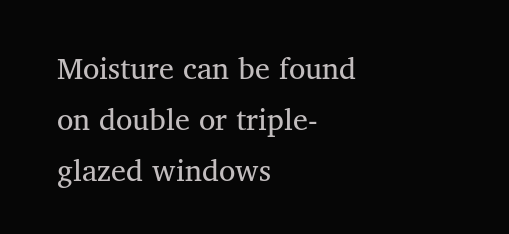Moisture can be found on double or triple-glazed windows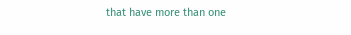that have more than one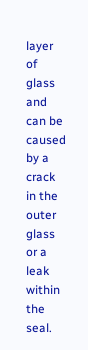layer of glass and can be caused by a crack in the outer glass or a leak within the seal.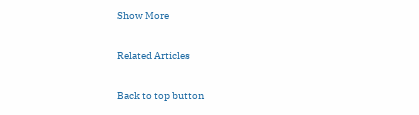Show More

Related Articles

Back to top button